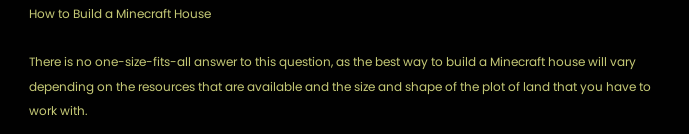How to Build a Minecraft House

There is no one-size-fits-all answer to this question, as the best way to build a Minecraft house will vary depending on the resources that are available and the size and shape of the plot of land that you have to work with.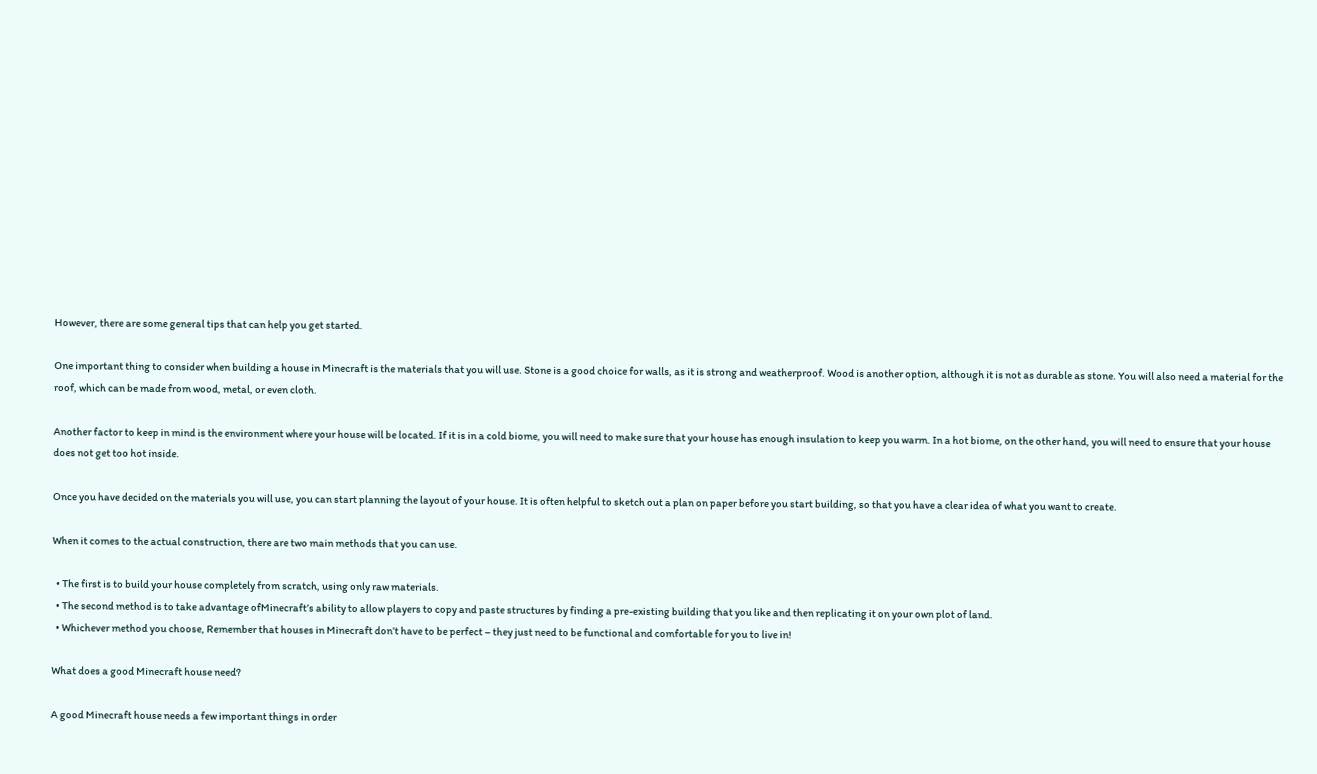However, there are some general tips that can help you get started.

One important thing to consider when building a house in Minecraft is the materials that you will use. Stone is a good choice for walls, as it is strong and weatherproof. Wood is another option, although it is not as durable as stone. You will also need a material for the roof, which can be made from wood, metal, or even cloth.

Another factor to keep in mind is the environment where your house will be located. If it is in a cold biome, you will need to make sure that your house has enough insulation to keep you warm. In a hot biome, on the other hand, you will need to ensure that your house does not get too hot inside.

Once you have decided on the materials you will use, you can start planning the layout of your house. It is often helpful to sketch out a plan on paper before you start building, so that you have a clear idea of what you want to create.

When it comes to the actual construction, there are two main methods that you can use.

  • The first is to build your house completely from scratch, using only raw materials.
  • The second method is to take advantage ofMinecraft’s ability to allow players to copy and paste structures by finding a pre-existing building that you like and then replicating it on your own plot of land.
  • Whichever method you choose, Remember that houses in Minecraft don’t have to be perfect – they just need to be functional and comfortable for you to live in!

What does a good Minecraft house need?

A good Minecraft house needs a few important things in order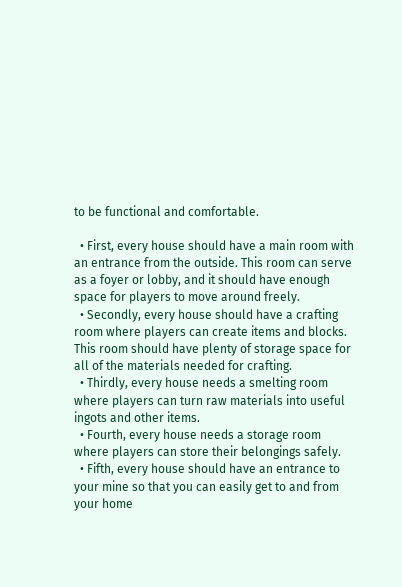to be functional and comfortable.

  • First, every house should have a main room with an entrance from the outside. This room can serve as a foyer or lobby, and it should have enough space for players to move around freely.
  • Secondly, every house should have a crafting room where players can create items and blocks. This room should have plenty of storage space for all of the materials needed for crafting.
  • Thirdly, every house needs a smelting room where players can turn raw materials into useful ingots and other items.
  • Fourth, every house needs a storage room where players can store their belongings safely.
  • Fifth, every house should have an entrance to your mine so that you can easily get to and from your home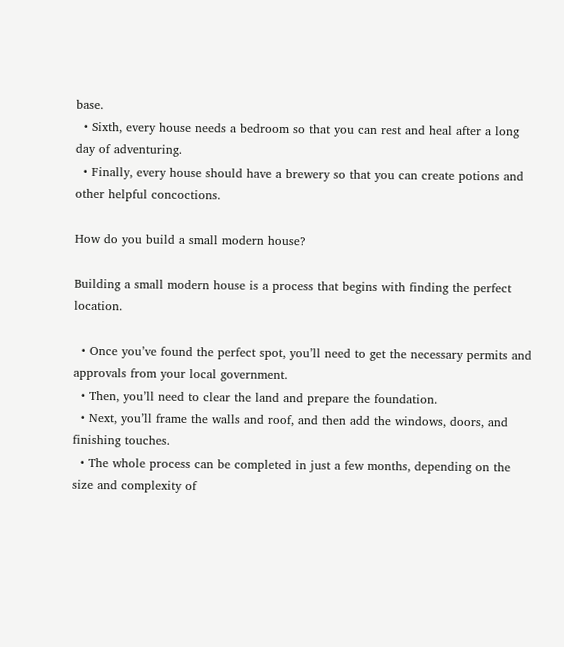base.
  • Sixth, every house needs a bedroom so that you can rest and heal after a long day of adventuring.
  • Finally, every house should have a brewery so that you can create potions and other helpful concoctions.

How do you build a small modern house?

Building a small modern house is a process that begins with finding the perfect location.

  • Once you’ve found the perfect spot, you’ll need to get the necessary permits and approvals from your local government.
  • Then, you’ll need to clear the land and prepare the foundation.
  • Next, you’ll frame the walls and roof, and then add the windows, doors, and finishing touches.
  • The whole process can be completed in just a few months, depending on the size and complexity of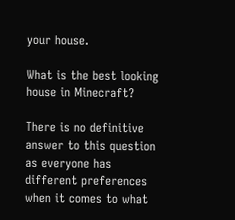your house.

What is the best looking house in Minecraft?

There is no definitive answer to this question as everyone has different preferences when it comes to what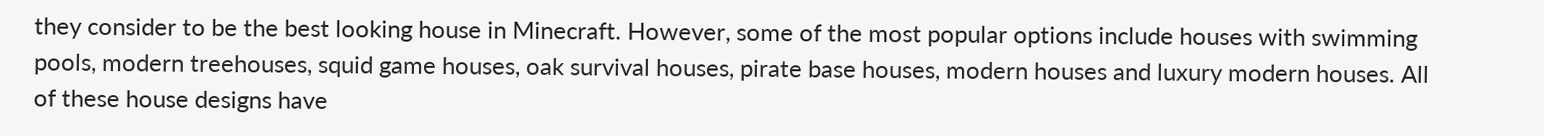they consider to be the best looking house in Minecraft. However, some of the most popular options include houses with swimming pools, modern treehouses, squid game houses, oak survival houses, pirate base houses, modern houses and luxury modern houses. All of these house designs have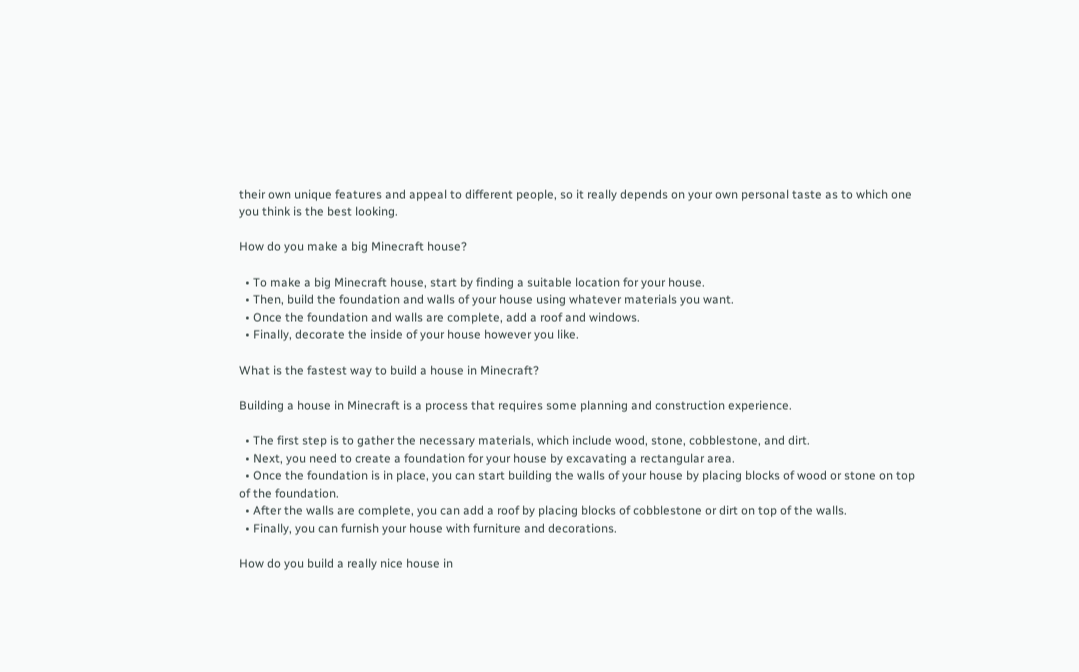their own unique features and appeal to different people, so it really depends on your own personal taste as to which one you think is the best looking.

How do you make a big Minecraft house?

  • To make a big Minecraft house, start by finding a suitable location for your house.
  • Then, build the foundation and walls of your house using whatever materials you want.
  • Once the foundation and walls are complete, add a roof and windows.
  • Finally, decorate the inside of your house however you like.

What is the fastest way to build a house in Minecraft?

Building a house in Minecraft is a process that requires some planning and construction experience.

  • The first step is to gather the necessary materials, which include wood, stone, cobblestone, and dirt.
  • Next, you need to create a foundation for your house by excavating a rectangular area.
  • Once the foundation is in place, you can start building the walls of your house by placing blocks of wood or stone on top of the foundation.
  • After the walls are complete, you can add a roof by placing blocks of cobblestone or dirt on top of the walls.
  • Finally, you can furnish your house with furniture and decorations.

How do you build a really nice house in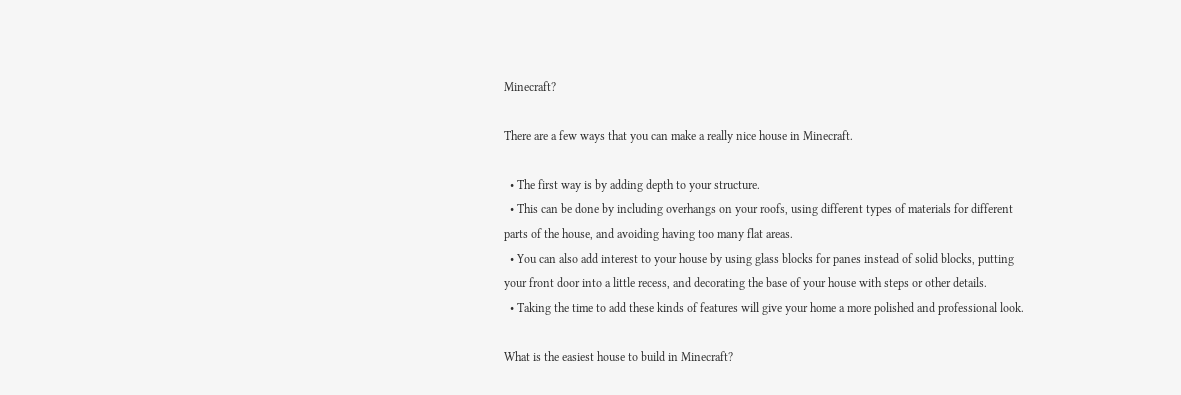Minecraft?

There are a few ways that you can make a really nice house in Minecraft.

  • The first way is by adding depth to your structure.
  • This can be done by including overhangs on your roofs, using different types of materials for different parts of the house, and avoiding having too many flat areas.
  • You can also add interest to your house by using glass blocks for panes instead of solid blocks, putting your front door into a little recess, and decorating the base of your house with steps or other details.
  • Taking the time to add these kinds of features will give your home a more polished and professional look.

What is the easiest house to build in Minecraft?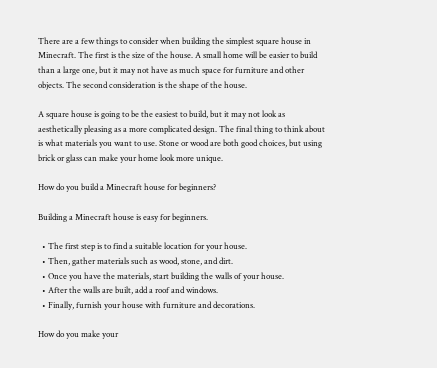There are a few things to consider when building the simplest square house in Minecraft. The first is the size of the house. A small home will be easier to build than a large one, but it may not have as much space for furniture and other objects. The second consideration is the shape of the house.

A square house is going to be the easiest to build, but it may not look as aesthetically pleasing as a more complicated design. The final thing to think about is what materials you want to use. Stone or wood are both good choices, but using brick or glass can make your home look more unique.

How do you build a Minecraft house for beginners?

Building a Minecraft house is easy for beginners.

  • The first step is to find a suitable location for your house.
  • Then, gather materials such as wood, stone, and dirt.
  • Once you have the materials, start building the walls of your house.
  • After the walls are built, add a roof and windows.
  • Finally, furnish your house with furniture and decorations.

How do you make your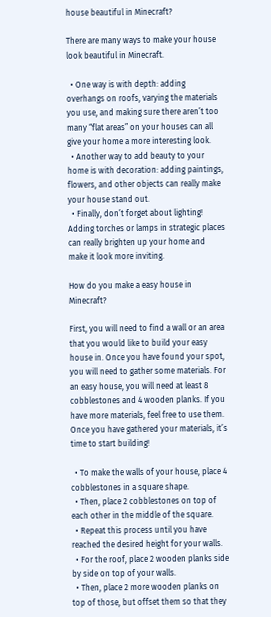house beautiful in Minecraft?

There are many ways to make your house look beautiful in Minecraft.

  • One way is with depth: adding overhangs on roofs, varying the materials you use, and making sure there aren’t too many “flat areas” on your houses can all give your home a more interesting look.
  • Another way to add beauty to your home is with decoration: adding paintings, flowers, and other objects can really make your house stand out.
  • Finally, don’t forget about lighting! Adding torches or lamps in strategic places can really brighten up your home and make it look more inviting.

How do you make a easy house in Minecraft?

First, you will need to find a wall or an area that you would like to build your easy house in. Once you have found your spot, you will need to gather some materials. For an easy house, you will need at least 8 cobblestones and 4 wooden planks. If you have more materials, feel free to use them. Once you have gathered your materials, it’s time to start building!

  • To make the walls of your house, place 4 cobblestones in a square shape.
  • Then, place 2 cobblestones on top of each other in the middle of the square.
  • Repeat this process until you have reached the desired height for your walls.
  • For the roof, place 2 wooden planks side by side on top of your walls.
  • Then, place 2 more wooden planks on top of those, but offset them so that they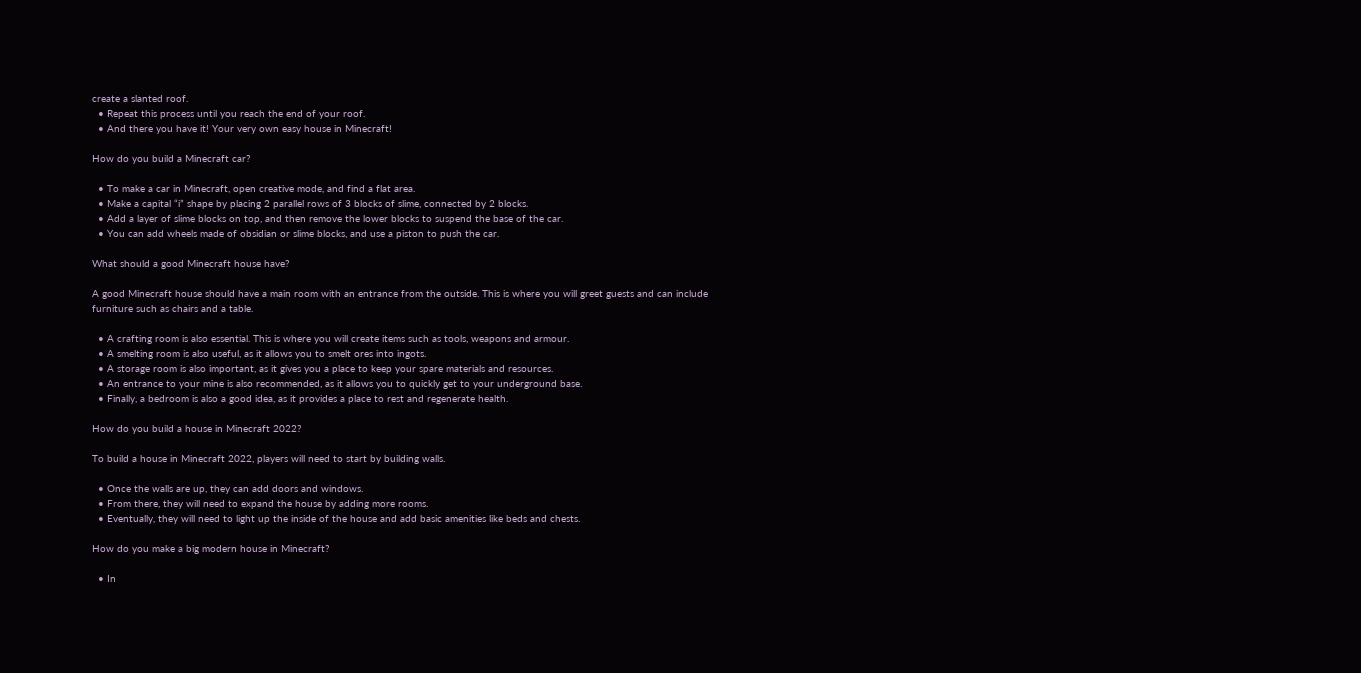create a slanted roof.
  • Repeat this process until you reach the end of your roof.
  • And there you have it! Your very own easy house in Minecraft!

How do you build a Minecraft car?

  • To make a car in Minecraft, open creative mode, and find a flat area.
  • Make a capital “i” shape by placing 2 parallel rows of 3 blocks of slime, connected by 2 blocks.
  • Add a layer of slime blocks on top, and then remove the lower blocks to suspend the base of the car.
  • You can add wheels made of obsidian or slime blocks, and use a piston to push the car.

What should a good Minecraft house have?

A good Minecraft house should have a main room with an entrance from the outside. This is where you will greet guests and can include furniture such as chairs and a table.

  • A crafting room is also essential. This is where you will create items such as tools, weapons and armour.
  • A smelting room is also useful, as it allows you to smelt ores into ingots.
  • A storage room is also important, as it gives you a place to keep your spare materials and resources.
  • An entrance to your mine is also recommended, as it allows you to quickly get to your underground base.
  • Finally, a bedroom is also a good idea, as it provides a place to rest and regenerate health.

How do you build a house in Minecraft 2022?

To build a house in Minecraft 2022, players will need to start by building walls.

  • Once the walls are up, they can add doors and windows.
  • From there, they will need to expand the house by adding more rooms.
  • Eventually, they will need to light up the inside of the house and add basic amenities like beds and chests.

How do you make a big modern house in Minecraft?

  • In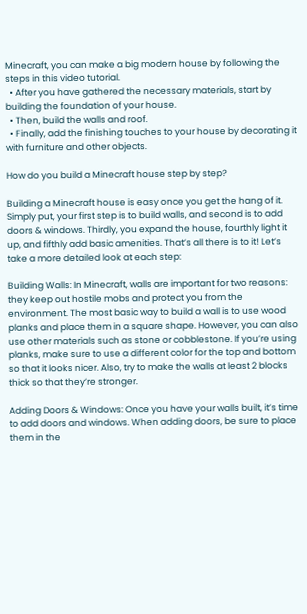Minecraft, you can make a big modern house by following the steps in this video tutorial.
  • After you have gathered the necessary materials, start by building the foundation of your house.
  • Then, build the walls and roof.
  • Finally, add the finishing touches to your house by decorating it with furniture and other objects.

How do you build a Minecraft house step by step?

Building a Minecraft house is easy once you get the hang of it. Simply put, your first step is to build walls, and second is to add doors & windows. Thirdly, you expand the house, fourthly light it up, and fifthly add basic amenities. That’s all there is to it! Let’s take a more detailed look at each step:

Building Walls: In Minecraft, walls are important for two reasons: they keep out hostile mobs and protect you from the environment. The most basic way to build a wall is to use wood planks and place them in a square shape. However, you can also use other materials such as stone or cobblestone. If you’re using planks, make sure to use a different color for the top and bottom so that it looks nicer. Also, try to make the walls at least 2 blocks thick so that they’re stronger.

Adding Doors & Windows: Once you have your walls built, it’s time to add doors and windows. When adding doors, be sure to place them in the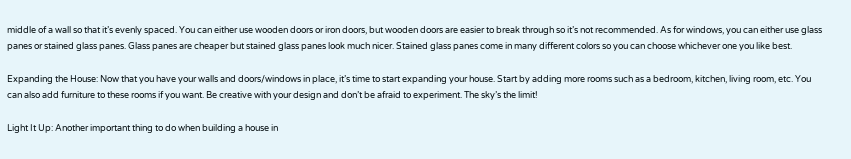middle of a wall so that it’s evenly spaced. You can either use wooden doors or iron doors, but wooden doors are easier to break through so it’s not recommended. As for windows, you can either use glass panes or stained glass panes. Glass panes are cheaper but stained glass panes look much nicer. Stained glass panes come in many different colors so you can choose whichever one you like best.

Expanding the House: Now that you have your walls and doors/windows in place, it’s time to start expanding your house. Start by adding more rooms such as a bedroom, kitchen, living room, etc. You can also add furniture to these rooms if you want. Be creative with your design and don’t be afraid to experiment. The sky’s the limit!

Light It Up: Another important thing to do when building a house in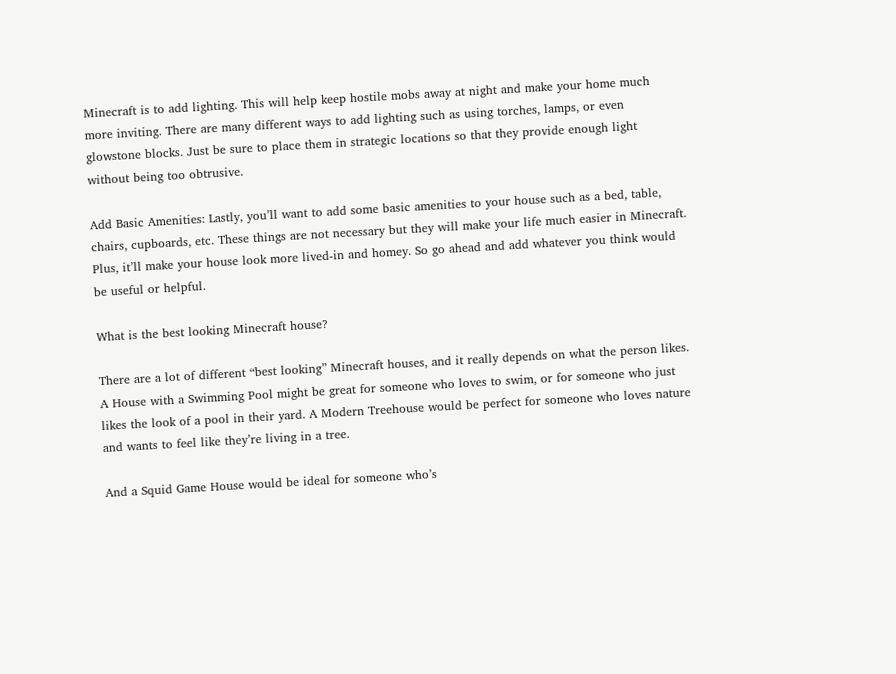Minecraft is to add lighting. This will help keep hostile mobs away at night and make your home much more inviting. There are many different ways to add lighting such as using torches, lamps, or even glowstone blocks. Just be sure to place them in strategic locations so that they provide enough light without being too obtrusive.

Add Basic Amenities: Lastly, you’ll want to add some basic amenities to your house such as a bed, table, chairs, cupboards, etc. These things are not necessary but they will make your life much easier in Minecraft. Plus, it’ll make your house look more lived-in and homey. So go ahead and add whatever you think would be useful or helpful.

What is the best looking Minecraft house?

There are a lot of different “best looking” Minecraft houses, and it really depends on what the person likes. A House with a Swimming Pool might be great for someone who loves to swim, or for someone who just likes the look of a pool in their yard. A Modern Treehouse would be perfect for someone who loves nature and wants to feel like they’re living in a tree.

And a Squid Game House would be ideal for someone who’s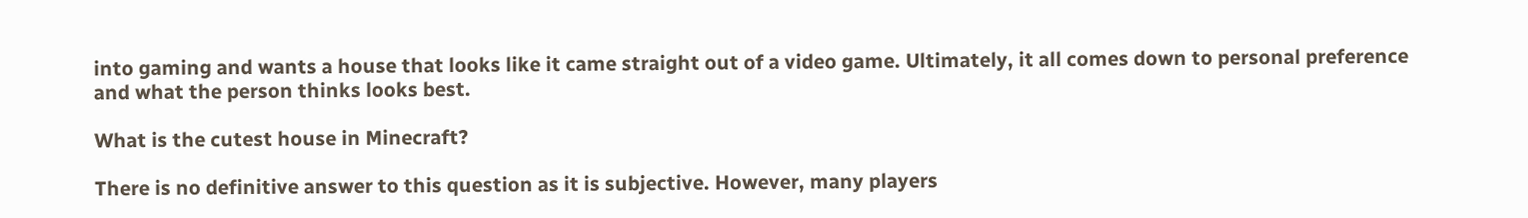into gaming and wants a house that looks like it came straight out of a video game. Ultimately, it all comes down to personal preference and what the person thinks looks best.

What is the cutest house in Minecraft?

There is no definitive answer to this question as it is subjective. However, many players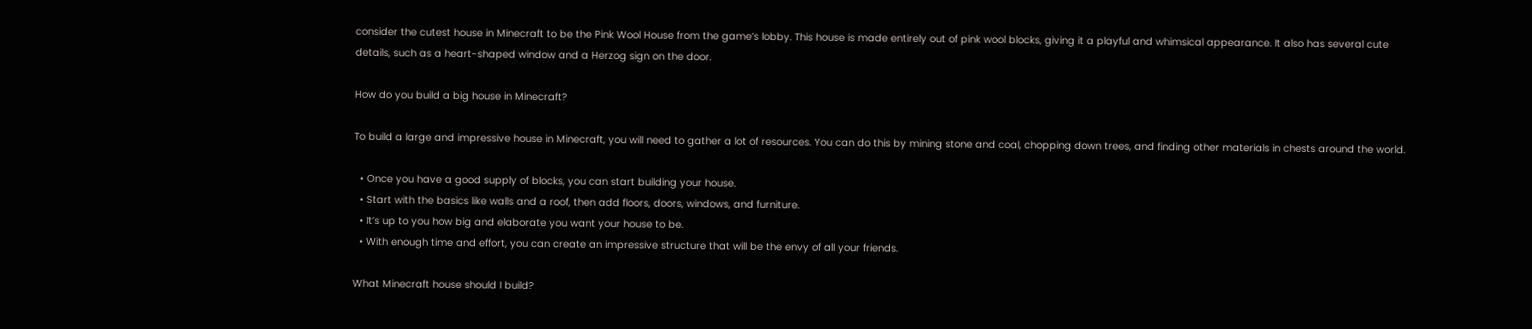consider the cutest house in Minecraft to be the Pink Wool House from the game’s lobby. This house is made entirely out of pink wool blocks, giving it a playful and whimsical appearance. It also has several cute details, such as a heart-shaped window and a Herzog sign on the door.

How do you build a big house in Minecraft?

To build a large and impressive house in Minecraft, you will need to gather a lot of resources. You can do this by mining stone and coal, chopping down trees, and finding other materials in chests around the world.

  • Once you have a good supply of blocks, you can start building your house.
  • Start with the basics like walls and a roof, then add floors, doors, windows, and furniture.
  • It’s up to you how big and elaborate you want your house to be.
  • With enough time and effort, you can create an impressive structure that will be the envy of all your friends.

What Minecraft house should I build?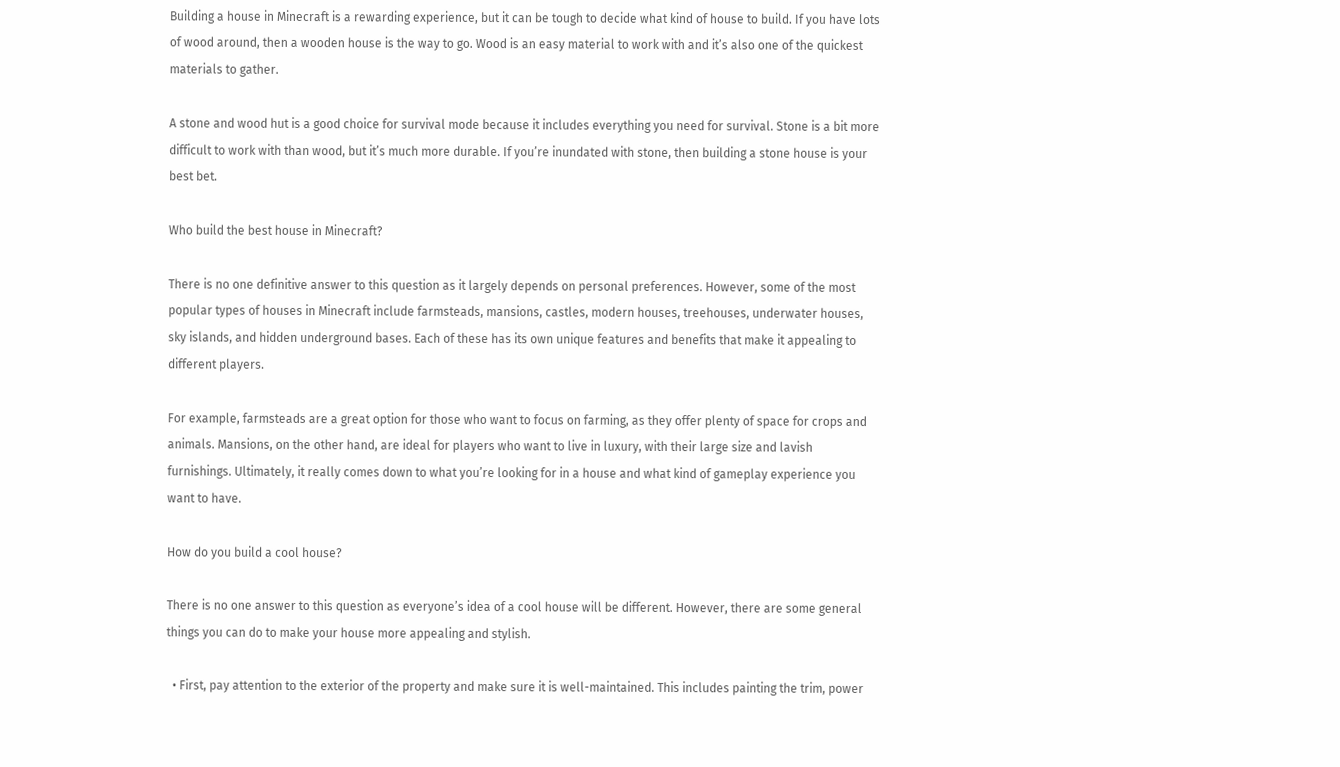Building a house in Minecraft is a rewarding experience, but it can be tough to decide what kind of house to build. If you have lots of wood around, then a wooden house is the way to go. Wood is an easy material to work with and it’s also one of the quickest materials to gather.

A stone and wood hut is a good choice for survival mode because it includes everything you need for survival. Stone is a bit more difficult to work with than wood, but it’s much more durable. If you’re inundated with stone, then building a stone house is your best bet.

Who build the best house in Minecraft?

There is no one definitive answer to this question as it largely depends on personal preferences. However, some of the most popular types of houses in Minecraft include farmsteads, mansions, castles, modern houses, treehouses, underwater houses, sky islands, and hidden underground bases. Each of these has its own unique features and benefits that make it appealing to different players.

For example, farmsteads are a great option for those who want to focus on farming, as they offer plenty of space for crops and animals. Mansions, on the other hand, are ideal for players who want to live in luxury, with their large size and lavish furnishings. Ultimately, it really comes down to what you’re looking for in a house and what kind of gameplay experience you want to have.

How do you build a cool house?

There is no one answer to this question as everyone’s idea of a cool house will be different. However, there are some general things you can do to make your house more appealing and stylish.

  • First, pay attention to the exterior of the property and make sure it is well-maintained. This includes painting the trim, power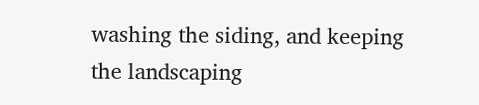washing the siding, and keeping the landscaping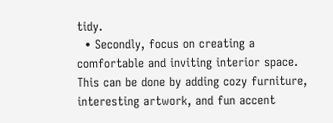tidy.
  • Secondly, focus on creating a comfortable and inviting interior space. This can be done by adding cozy furniture, interesting artwork, and fun accent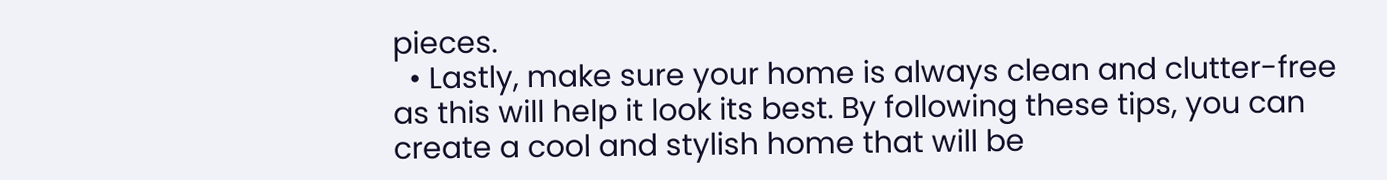pieces.
  • Lastly, make sure your home is always clean and clutter-free as this will help it look its best. By following these tips, you can create a cool and stylish home that will be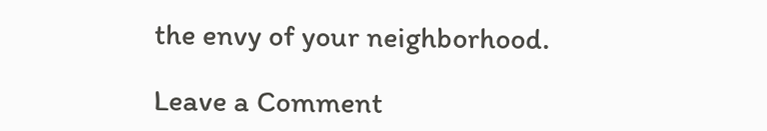the envy of your neighborhood.

Leave a Comment